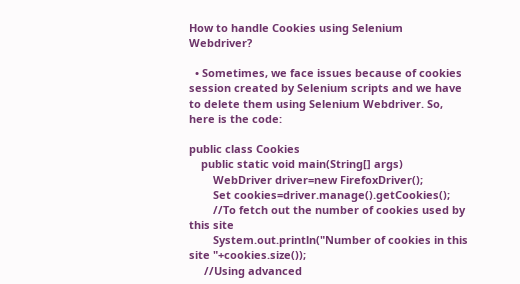How to handle Cookies using Selenium Webdriver?

  • Sometimes, we face issues because of cookies session created by Selenium scripts and we have to delete them using Selenium Webdriver. So, here is the code:

public class Cookies
    public static void main(String[] args)
        WebDriver driver=new FirefoxDriver();
        Set cookies=driver.manage().getCookies();
        //To fetch out the number of cookies used by this site
        System.out.println("Number of cookies in this site "+cookies.size());
     //Using advanced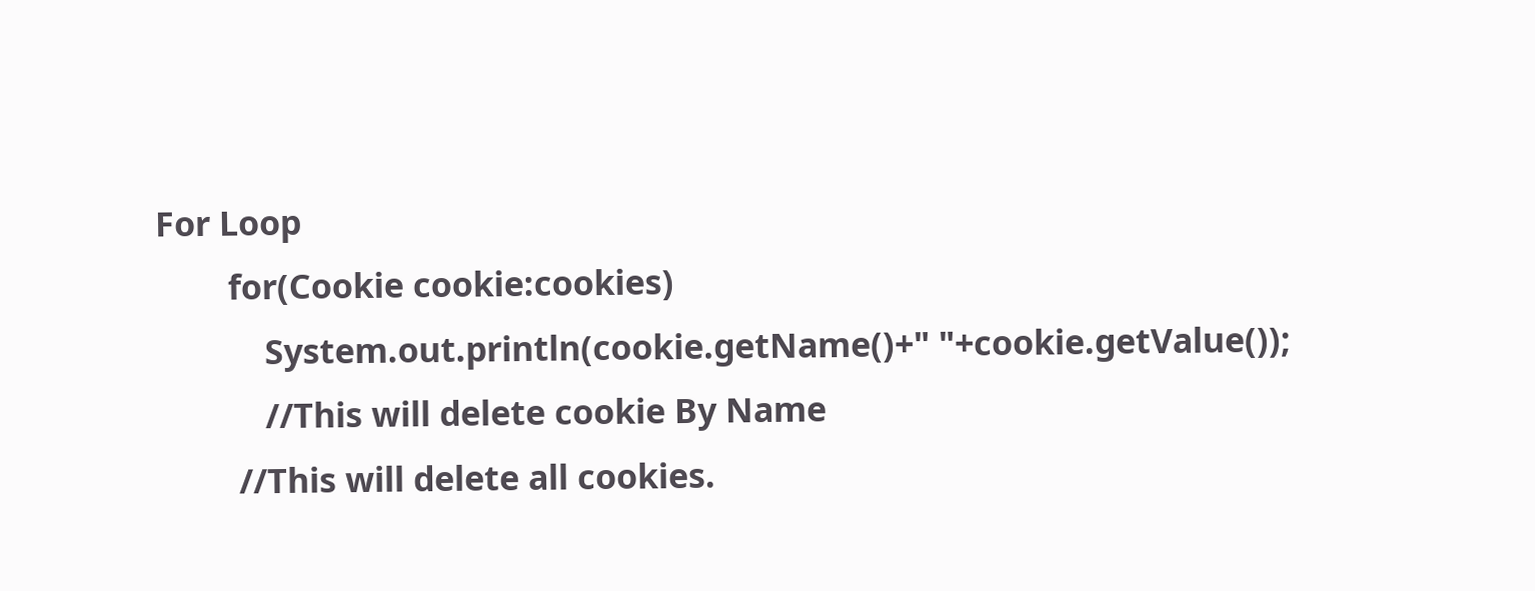For Loop
        for(Cookie cookie:cookies)
            System.out.println(cookie.getName()+" "+cookie.getValue());
            //This will delete cookie By Name
         //This will delete all cookies.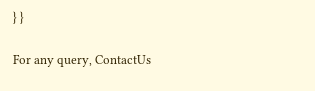} }

For any query, ContactUs